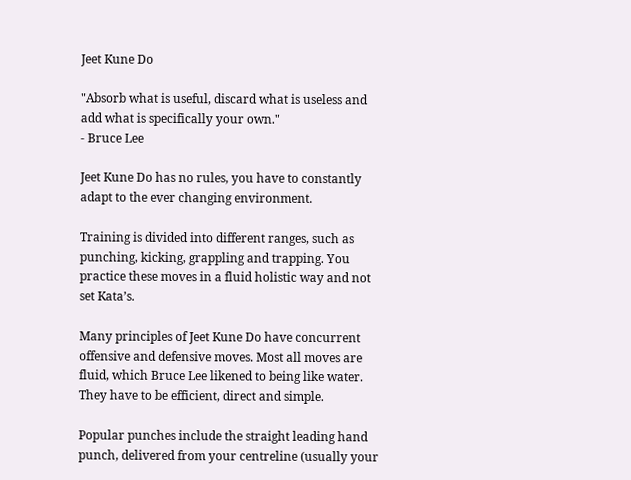Jeet Kune Do

"Absorb what is useful, discard what is useless and add what is specifically your own."
- Bruce Lee

Jeet Kune Do has no rules, you have to constantly adapt to the ever changing environment.

Training is divided into different ranges, such as punching, kicking, grappling and trapping. You practice these moves in a fluid holistic way and not set Kata’s.

Many principles of Jeet Kune Do have concurrent offensive and defensive moves. Most all moves are fluid, which Bruce Lee likened to being like water. They have to be efficient, direct and simple.

Popular punches include the straight leading hand punch, delivered from your centreline (usually your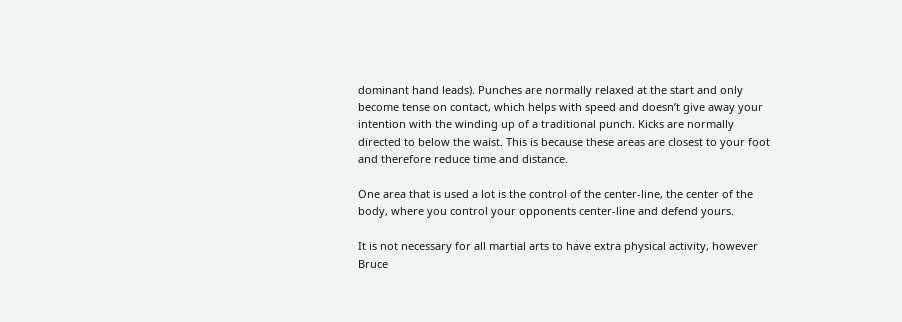dominant hand leads). Punches are normally relaxed at the start and only become tense on contact, which helps with speed and doesn’t give away your intention with the winding up of a traditional punch. Kicks are normally directed to below the waist. This is because these areas are closest to your foot and therefore reduce time and distance.

One area that is used a lot is the control of the center-line, the center of the body, where you control your opponents center-line and defend yours.

It is not necessary for all martial arts to have extra physical activity, however Bruce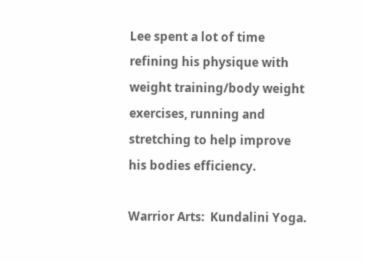Lee spent a lot of time refining his physique with weight training/body weight exercises, running and stretching to help improve his bodies efficiency.

Warrior Arts:  Kundalini Yoga.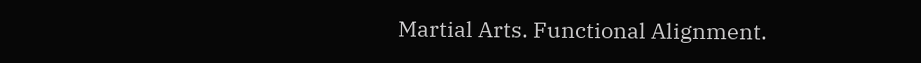Martial Arts. Functional Alignment.